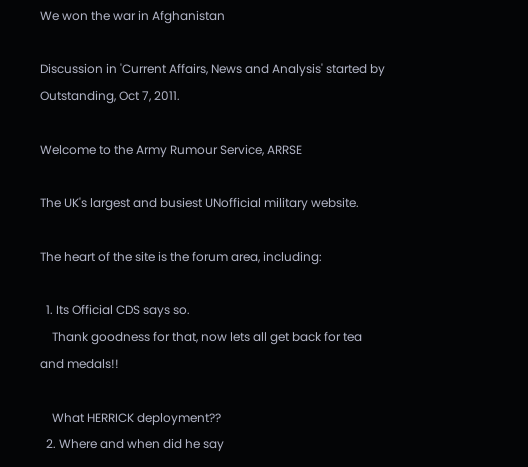We won the war in Afghanistan

Discussion in 'Current Affairs, News and Analysis' started by Outstanding, Oct 7, 2011.

Welcome to the Army Rumour Service, ARRSE

The UK's largest and busiest UNofficial military website.

The heart of the site is the forum area, including:

  1. Its Official CDS says so.
    Thank goodness for that, now lets all get back for tea and medals!!

    What HERRICK deployment??
  2. Where and when did he say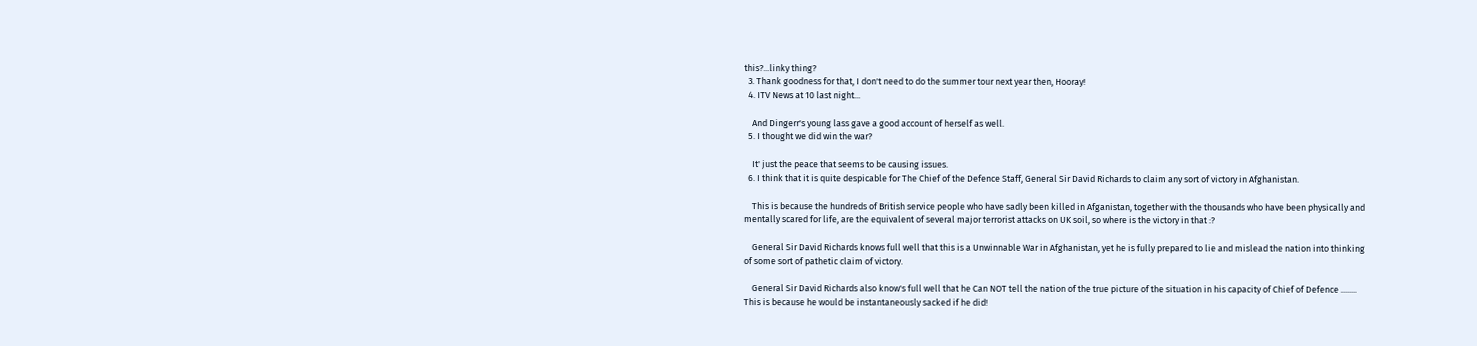this?...linky thing?
  3. Thank goodness for that, I don't need to do the summer tour next year then, Hooray!
  4. ITV News at 10 last night...

    And Dingerr's young lass gave a good account of herself as well.
  5. I thought we did win the war?

    It' just the peace that seems to be causing issues.
  6. I think that it is quite despicable for The Chief of the Defence Staff, General Sir David Richards to claim any sort of victory in Afghanistan.

    This is because the hundreds of British service people who have sadly been killed in Afganistan, together with the thousands who have been physically and mentally scared for life, are the equivalent of several major terrorist attacks on UK soil, so where is the victory in that :?

    General Sir David Richards knows full well that this is a Unwinnable War in Afghanistan, yet he is fully prepared to lie and mislead the nation into thinking of some sort of pathetic claim of victory.

    General Sir David Richards also know's full well that he Can NOT tell the nation of the true picture of the situation in his capacity of Chief of Defence ........ This is because he would be instantaneously sacked if he did!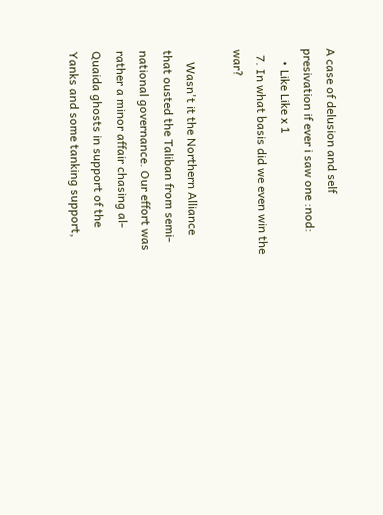A case of delusion and self presivation if ever i saw one :nod:
    • Like Like x 1
  7. In what basis did we even win the war?

    Wasn't it the Northern Alliance that ousted the Taliban from semi-national governance. Our effort was rather a minor affair chasing al-Quaida ghosts in support of the Yanks and some tanking support,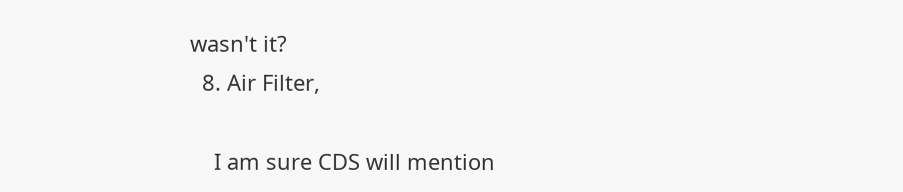wasn't it?
  8. Air Filter,

    I am sure CDS will mention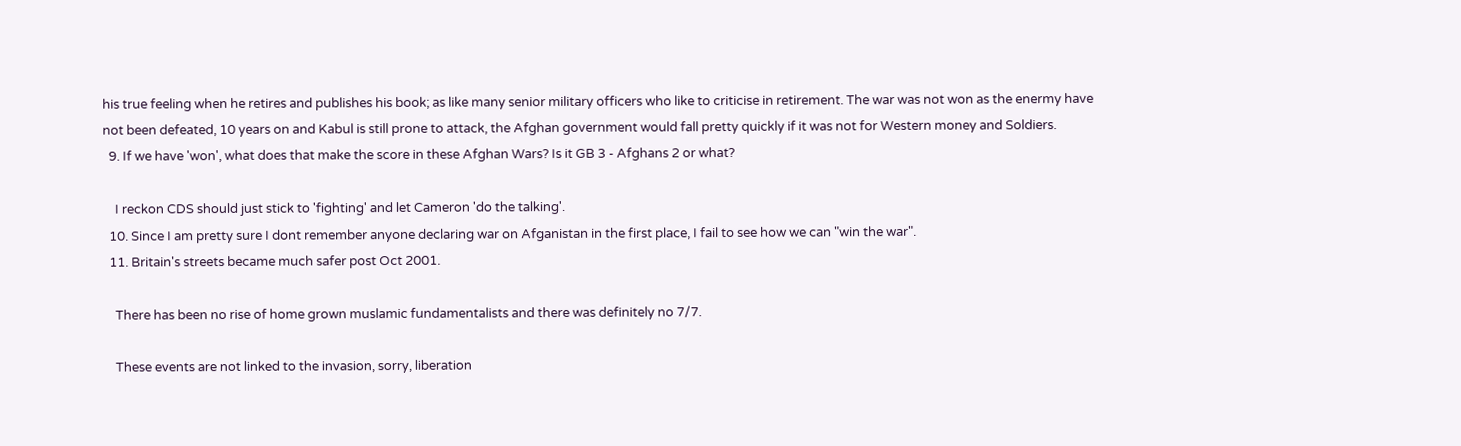his true feeling when he retires and publishes his book; as like many senior military officers who like to criticise in retirement. The war was not won as the enermy have not been defeated, 10 years on and Kabul is still prone to attack, the Afghan government would fall pretty quickly if it was not for Western money and Soldiers.
  9. If we have 'won', what does that make the score in these Afghan Wars? Is it GB 3 - Afghans 2 or what?

    I reckon CDS should just stick to 'fighting' and let Cameron 'do the talking'.
  10. Since I am pretty sure I dont remember anyone declaring war on Afganistan in the first place, I fail to see how we can "win the war".
  11. Britain's streets became much safer post Oct 2001.

    There has been no rise of home grown muslamic fundamentalists and there was definitely no 7/7.

    These events are not linked to the invasion, sorry, liberation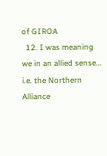of GIROA
  12. I was meaning we in an allied sense... i.e. the Northern Alliance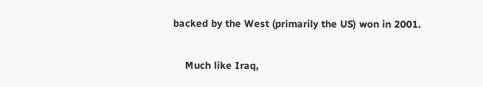backed by the West (primarily the US) won in 2001.

    Much like Iraq,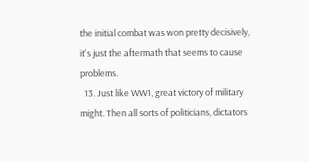the initial combat was won pretty decisively, it's just the aftermath that seems to cause problems.
  13. Just like WW1, great victory of military might. Then all sorts of politicians, dictators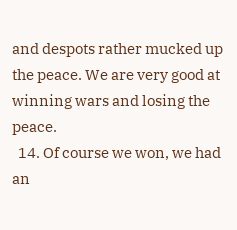and despots rather mucked up the peace. We are very good at winning wars and losing the peace.
  14. Of course we won, we had an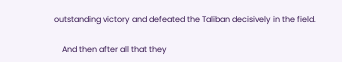outstanding victory and defeated the Taliban decisively in the field.

    And then after all that they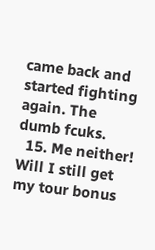came back and started fighting again. The dumb fcuks.
  15. Me neither! Will I still get my tour bonus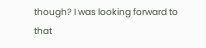though? I was looking forward to that